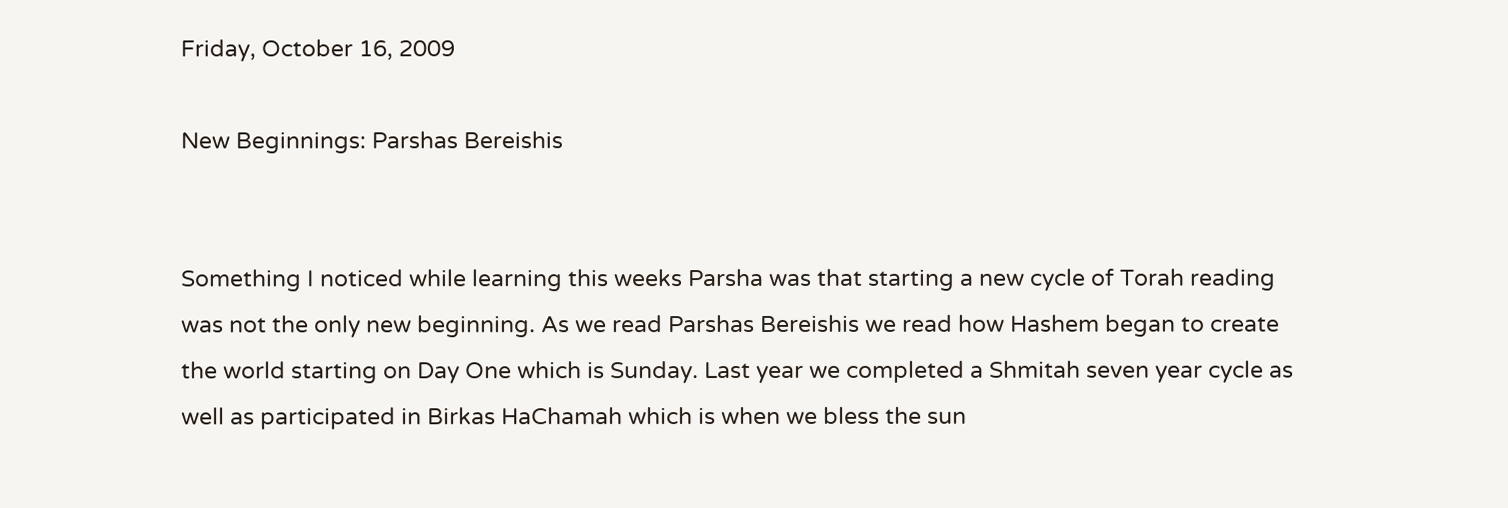Friday, October 16, 2009

New Beginnings: Parshas Bereishis


Something I noticed while learning this weeks Parsha was that starting a new cycle of Torah reading was not the only new beginning. As we read Parshas Bereishis we read how Hashem began to create the world starting on Day One which is Sunday. Last year we completed a Shmitah seven year cycle as well as participated in Birkas HaChamah which is when we bless the sun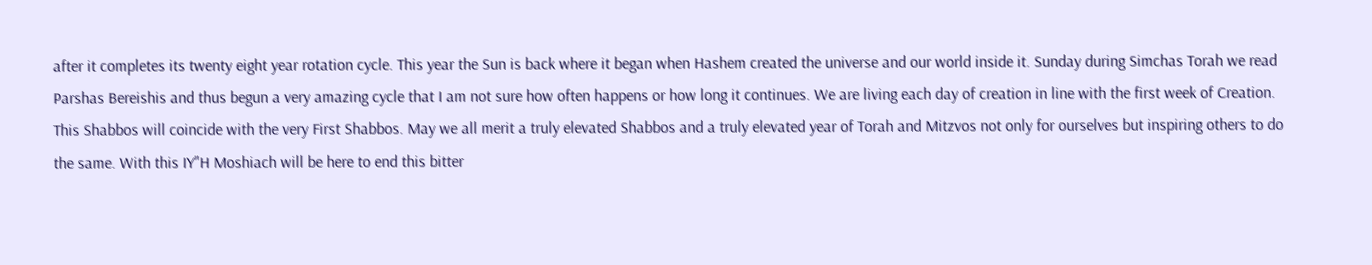after it completes its twenty eight year rotation cycle. This year the Sun is back where it began when Hashem created the universe and our world inside it. Sunday during Simchas Torah we read Parshas Bereishis and thus begun a very amazing cycle that I am not sure how often happens or how long it continues. We are living each day of creation in line with the first week of Creation. This Shabbos will coincide with the very First Shabbos. May we all merit a truly elevated Shabbos and a truly elevated year of Torah and Mitzvos not only for ourselves but inspiring others to do the same. With this IY"H Moshiach will be here to end this bitter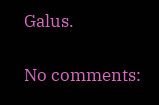Galus.

No comments: